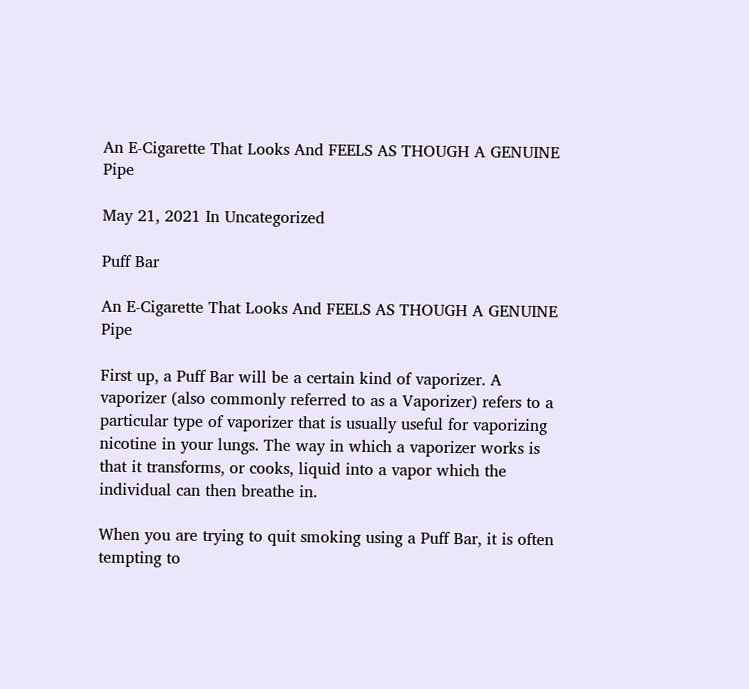An E-Cigarette That Looks And FEELS AS THOUGH A GENUINE Pipe

May 21, 2021 In Uncategorized

Puff Bar

An E-Cigarette That Looks And FEELS AS THOUGH A GENUINE Pipe

First up, a Puff Bar will be a certain kind of vaporizer. A vaporizer (also commonly referred to as a Vaporizer) refers to a particular type of vaporizer that is usually useful for vaporizing nicotine in your lungs. The way in which a vaporizer works is that it transforms, or cooks, liquid into a vapor which the individual can then breathe in.

When you are trying to quit smoking using a Puff Bar, it is often tempting to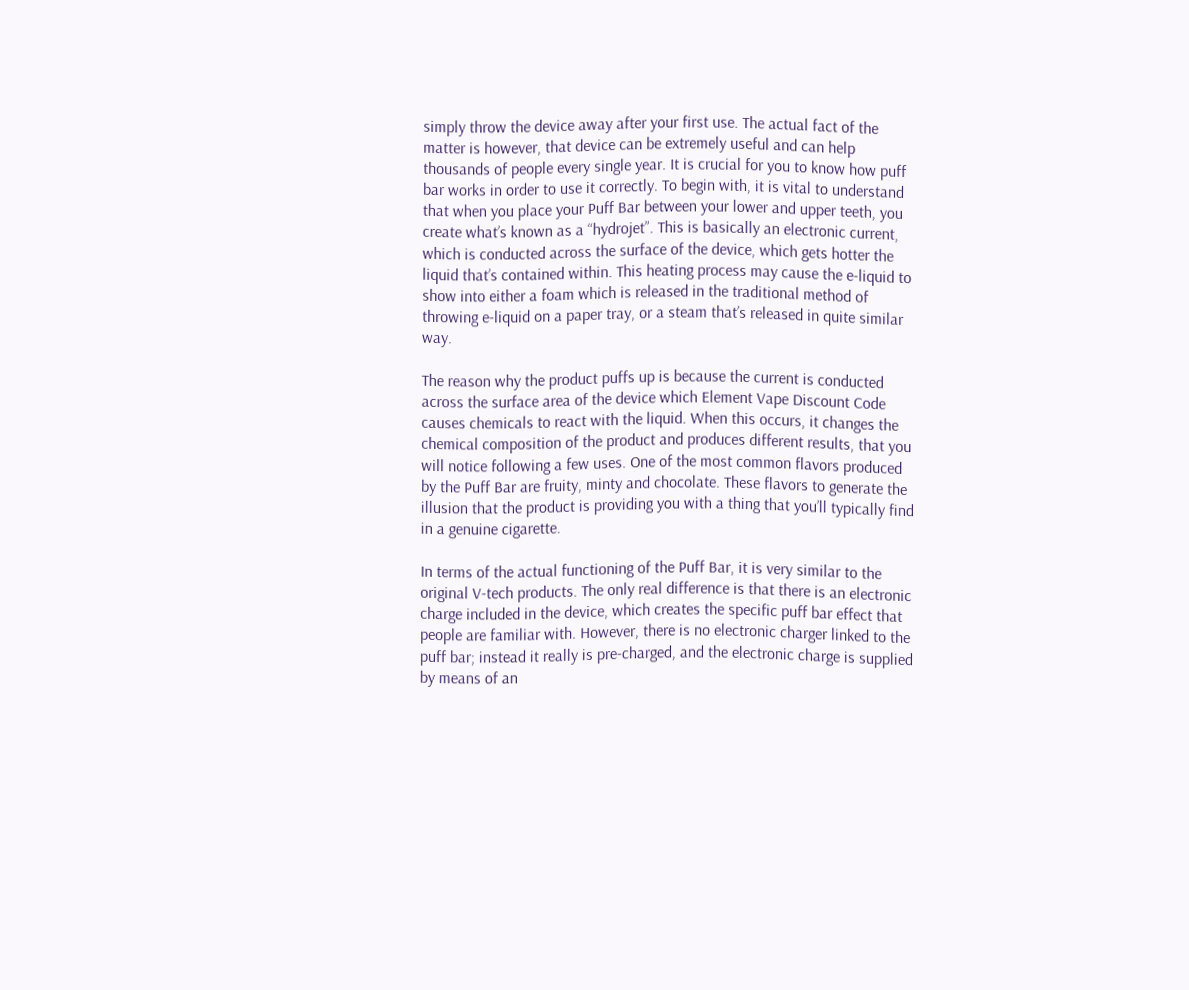simply throw the device away after your first use. The actual fact of the matter is however, that device can be extremely useful and can help thousands of people every single year. It is crucial for you to know how puff bar works in order to use it correctly. To begin with, it is vital to understand that when you place your Puff Bar between your lower and upper teeth, you create what’s known as a “hydrojet”. This is basically an electronic current, which is conducted across the surface of the device, which gets hotter the liquid that’s contained within. This heating process may cause the e-liquid to show into either a foam which is released in the traditional method of throwing e-liquid on a paper tray, or a steam that’s released in quite similar way.

The reason why the product puffs up is because the current is conducted across the surface area of the device which Element Vape Discount Code causes chemicals to react with the liquid. When this occurs, it changes the chemical composition of the product and produces different results, that you will notice following a few uses. One of the most common flavors produced by the Puff Bar are fruity, minty and chocolate. These flavors to generate the illusion that the product is providing you with a thing that you’ll typically find in a genuine cigarette.

In terms of the actual functioning of the Puff Bar, it is very similar to the original V-tech products. The only real difference is that there is an electronic charge included in the device, which creates the specific puff bar effect that people are familiar with. However, there is no electronic charger linked to the puff bar; instead it really is pre-charged, and the electronic charge is supplied by means of an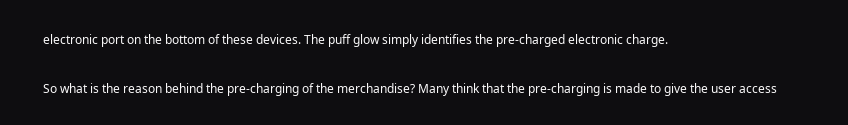electronic port on the bottom of these devices. The puff glow simply identifies the pre-charged electronic charge.

So what is the reason behind the pre-charging of the merchandise? Many think that the pre-charging is made to give the user access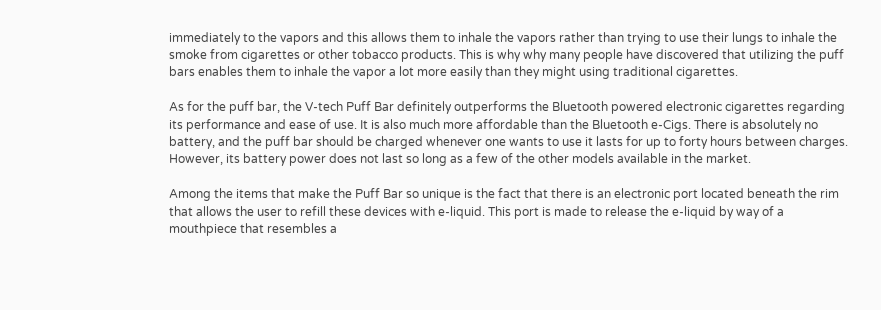immediately to the vapors and this allows them to inhale the vapors rather than trying to use their lungs to inhale the smoke from cigarettes or other tobacco products. This is why why many people have discovered that utilizing the puff bars enables them to inhale the vapor a lot more easily than they might using traditional cigarettes.

As for the puff bar, the V-tech Puff Bar definitely outperforms the Bluetooth powered electronic cigarettes regarding its performance and ease of use. It is also much more affordable than the Bluetooth e-Cigs. There is absolutely no battery, and the puff bar should be charged whenever one wants to use it lasts for up to forty hours between charges. However, its battery power does not last so long as a few of the other models available in the market.

Among the items that make the Puff Bar so unique is the fact that there is an electronic port located beneath the rim that allows the user to refill these devices with e-liquid. This port is made to release the e-liquid by way of a mouthpiece that resembles a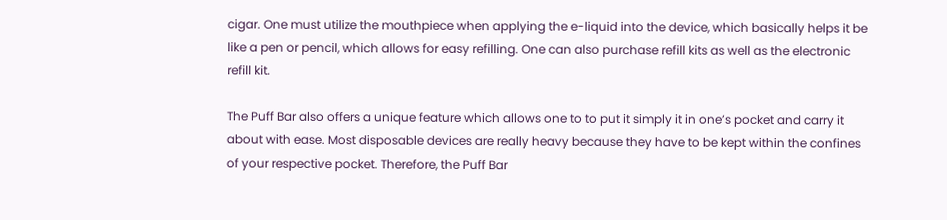cigar. One must utilize the mouthpiece when applying the e-liquid into the device, which basically helps it be like a pen or pencil, which allows for easy refilling. One can also purchase refill kits as well as the electronic refill kit.

The Puff Bar also offers a unique feature which allows one to to put it simply it in one’s pocket and carry it about with ease. Most disposable devices are really heavy because they have to be kept within the confines of your respective pocket. Therefore, the Puff Bar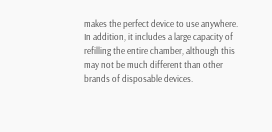makes the perfect device to use anywhere. In addition, it includes a large capacity of refilling the entire chamber, although this may not be much different than other brands of disposable devices.